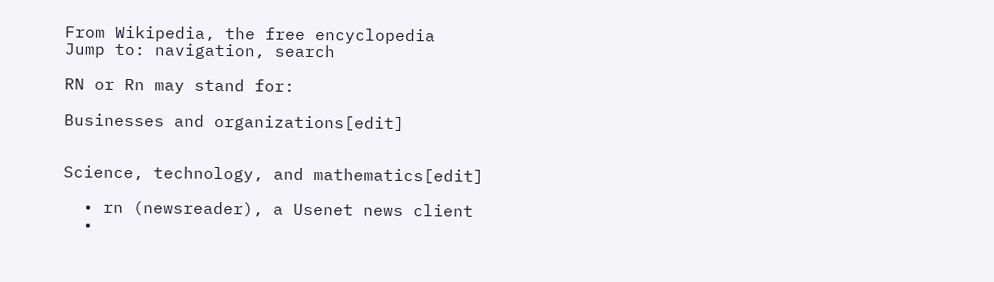From Wikipedia, the free encyclopedia
Jump to: navigation, search

RN or Rn may stand for:

Businesses and organizations[edit]


Science, technology, and mathematics[edit]

  • rn (newsreader), a Usenet news client
  •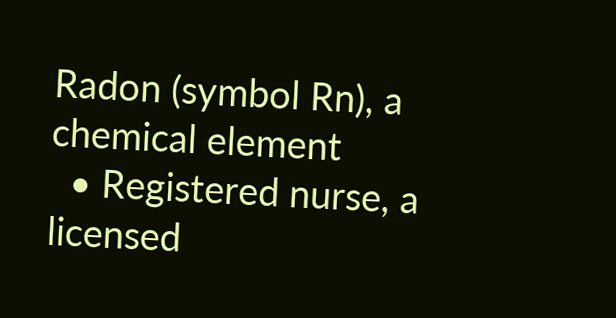Radon (symbol Rn), a chemical element
  • Registered nurse, a licensed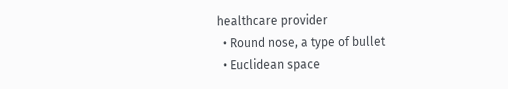healthcare provider
  • Round nose, a type of bullet
  • Euclidean space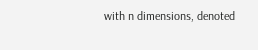with n dimensions, denoted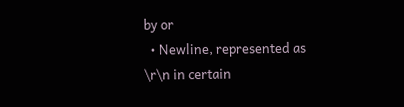by or
  • Newline, represented as \r\n in certain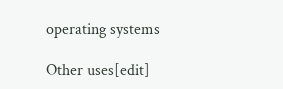operating systems

Other uses[edit]